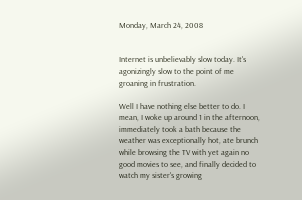Monday, March 24, 2008


Internet is unbelievably slow today. It's agonizingly slow to the point of me groaning in frustration.

Well I have nothing else better to do. I mean, I woke up around 1 in the afternoon, immediately took a bath because the weather was exceptionally hot, ate brunch while browsing the TV with yet again no good movies to see, and finally decided to watch my sister's growing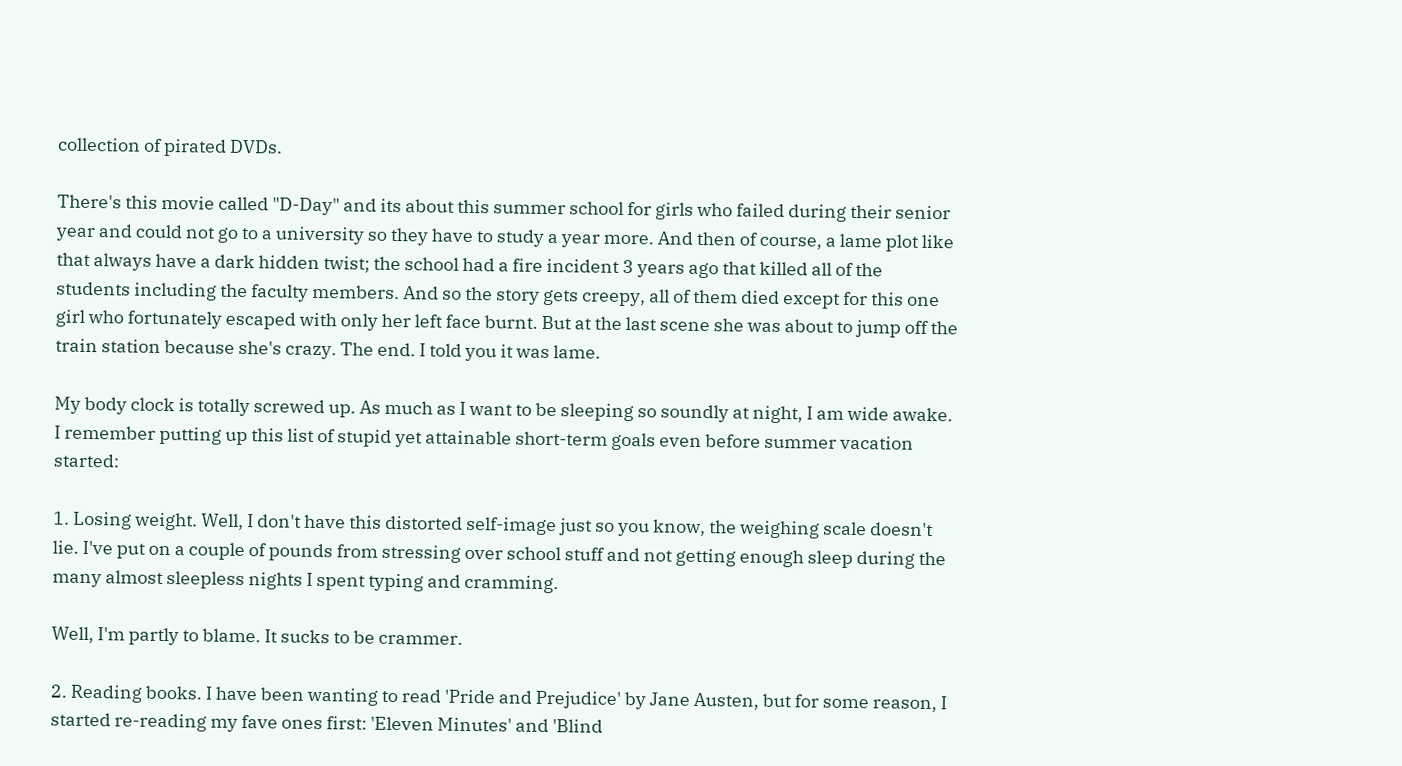collection of pirated DVDs.

There's this movie called "D-Day" and its about this summer school for girls who failed during their senior year and could not go to a university so they have to study a year more. And then of course, a lame plot like that always have a dark hidden twist; the school had a fire incident 3 years ago that killed all of the students including the faculty members. And so the story gets creepy, all of them died except for this one girl who fortunately escaped with only her left face burnt. But at the last scene she was about to jump off the train station because she's crazy. The end. I told you it was lame.

My body clock is totally screwed up. As much as I want to be sleeping so soundly at night, I am wide awake. I remember putting up this list of stupid yet attainable short-term goals even before summer vacation started:

1. Losing weight. Well, I don't have this distorted self-image just so you know, the weighing scale doesn't lie. I've put on a couple of pounds from stressing over school stuff and not getting enough sleep during the many almost sleepless nights I spent typing and cramming.

Well, I'm partly to blame. It sucks to be crammer.

2. Reading books. I have been wanting to read 'Pride and Prejudice' by Jane Austen, but for some reason, I started re-reading my fave ones first: 'Eleven Minutes' and 'Blind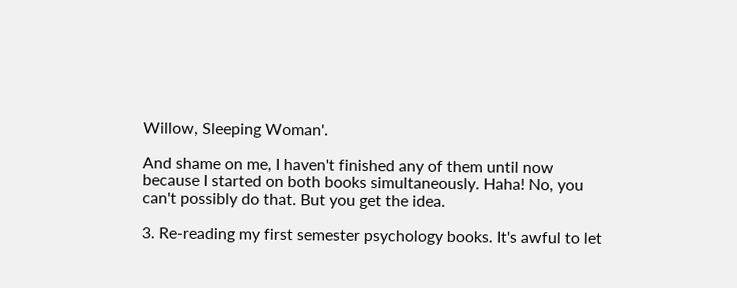Willow, Sleeping Woman'.

And shame on me, I haven't finished any of them until now because I started on both books simultaneously. Haha! No, you can't possibly do that. But you get the idea.

3. Re-reading my first semester psychology books. It's awful to let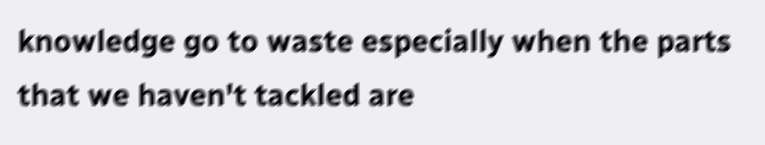knowledge go to waste especially when the parts that we haven't tackled are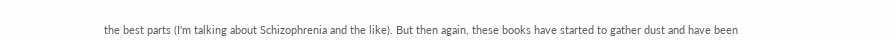the best parts (I'm talking about Schizophrenia and the like). But then again, these books have started to gather dust and have been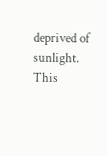deprived of sunlight. This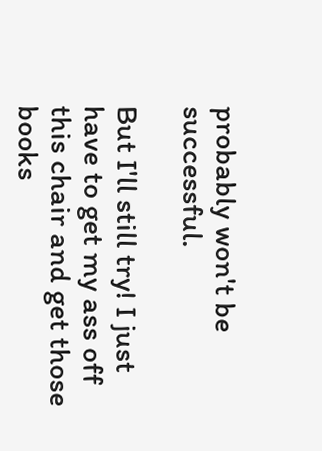probably won't be successful.

But I'll still try! I just have to get my ass off this chair and get those books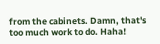from the cabinets. Damn, that's too much work to do. Haha!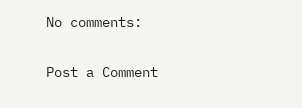No comments:

Post a Comment